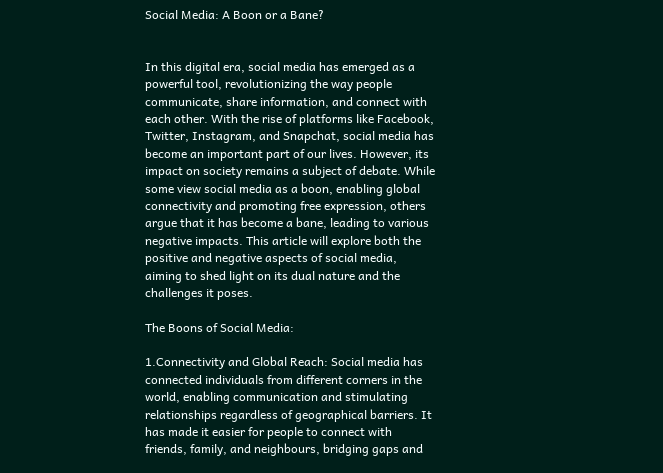Social Media: A Boon or a Bane?


In this digital era, social media has emerged as a powerful tool, revolutionizing the way people communicate, share information, and connect with each other. With the rise of platforms like Facebook, Twitter, Instagram, and Snapchat, social media has become an important part of our lives. However, its impact on society remains a subject of debate. While some view social media as a boon, enabling global connectivity and promoting free expression, others argue that it has become a bane, leading to various negative impacts. This article will explore both the positive and negative aspects of social media, aiming to shed light on its dual nature and the challenges it poses.

The Boons of Social Media:

1.Connectivity and Global Reach: Social media has connected individuals from different corners in the world, enabling communication and stimulating relationships regardless of geographical barriers. It has made it easier for people to connect with friends, family, and neighbours, bridging gaps and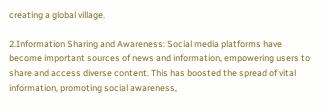creating a global village.

2.Information Sharing and Awareness: Social media platforms have become important sources of news and information, empowering users to share and access diverse content. This has boosted the spread of vital information, promoting social awareness,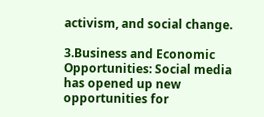activism, and social change.

3.Business and Economic Opportunities: Social media has opened up new opportunities for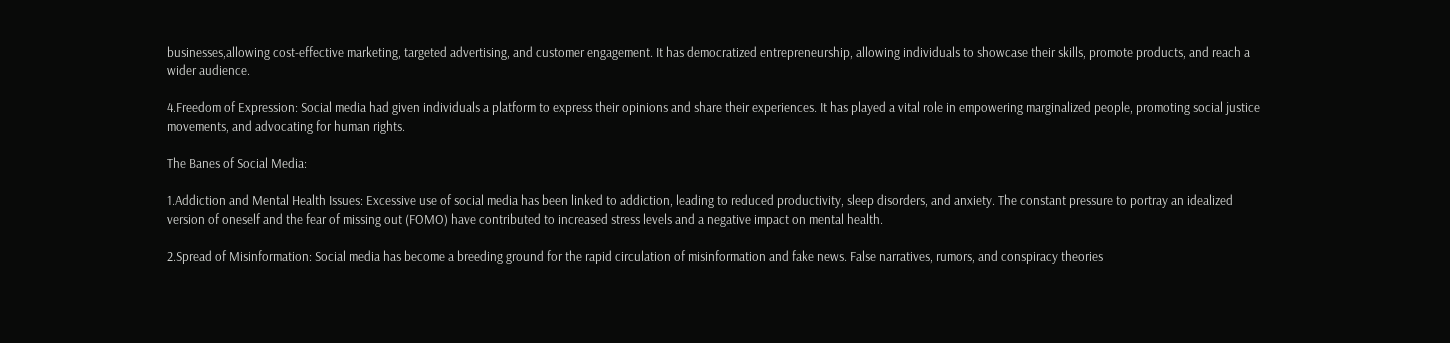businesses,allowing cost-effective marketing, targeted advertising, and customer engagement. It has democratized entrepreneurship, allowing individuals to showcase their skills, promote products, and reach a wider audience.

4.Freedom of Expression: Social media had given individuals a platform to express their opinions and share their experiences. It has played a vital role in empowering marginalized people, promoting social justice movements, and advocating for human rights.

The Banes of Social Media:

1.Addiction and Mental Health Issues: Excessive use of social media has been linked to addiction, leading to reduced productivity, sleep disorders, and anxiety. The constant pressure to portray an idealized version of oneself and the fear of missing out (FOMO) have contributed to increased stress levels and a negative impact on mental health.

2.Spread of Misinformation: Social media has become a breeding ground for the rapid circulation of misinformation and fake news. False narratives, rumors, and conspiracy theories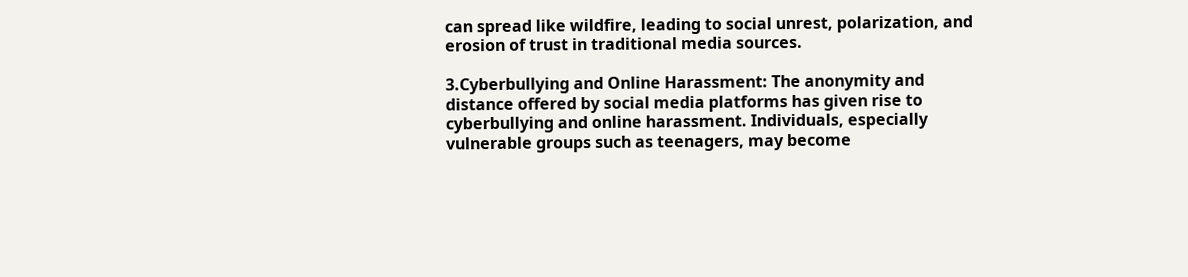can spread like wildfire, leading to social unrest, polarization, and erosion of trust in traditional media sources.

3.Cyberbullying and Online Harassment: The anonymity and distance offered by social media platforms has given rise to cyberbullying and online harassment. Individuals, especially vulnerable groups such as teenagers, may become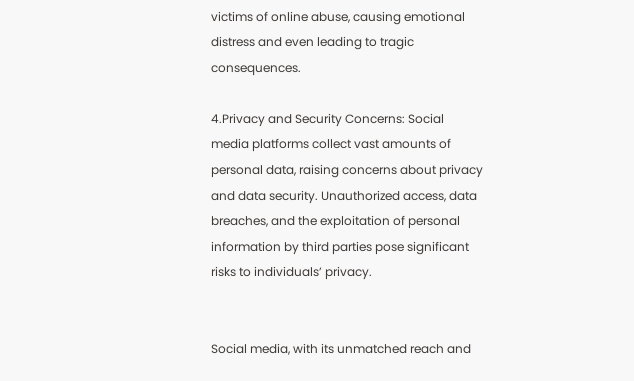victims of online abuse, causing emotional distress and even leading to tragic consequences.

4.Privacy and Security Concerns: Social media platforms collect vast amounts of personal data, raising concerns about privacy and data security. Unauthorized access, data breaches, and the exploitation of personal information by third parties pose significant risks to individuals’ privacy.


Social media, with its unmatched reach and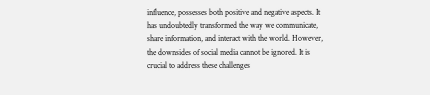influence, possesses both positive and negative aspects. It has undoubtedly transformed the way we communicate, share information, and interact with the world. However, the downsides of social media cannot be ignored. It is crucial to address these challenges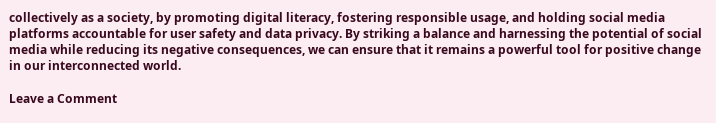collectively as a society, by promoting digital literacy, fostering responsible usage, and holding social media platforms accountable for user safety and data privacy. By striking a balance and harnessing the potential of social media while reducing its negative consequences, we can ensure that it remains a powerful tool for positive change in our interconnected world.

Leave a Comment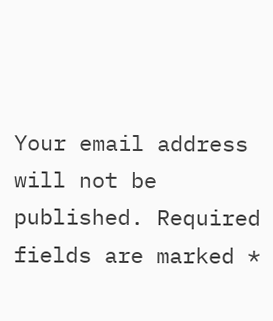Your email address will not be published. Required fields are marked *